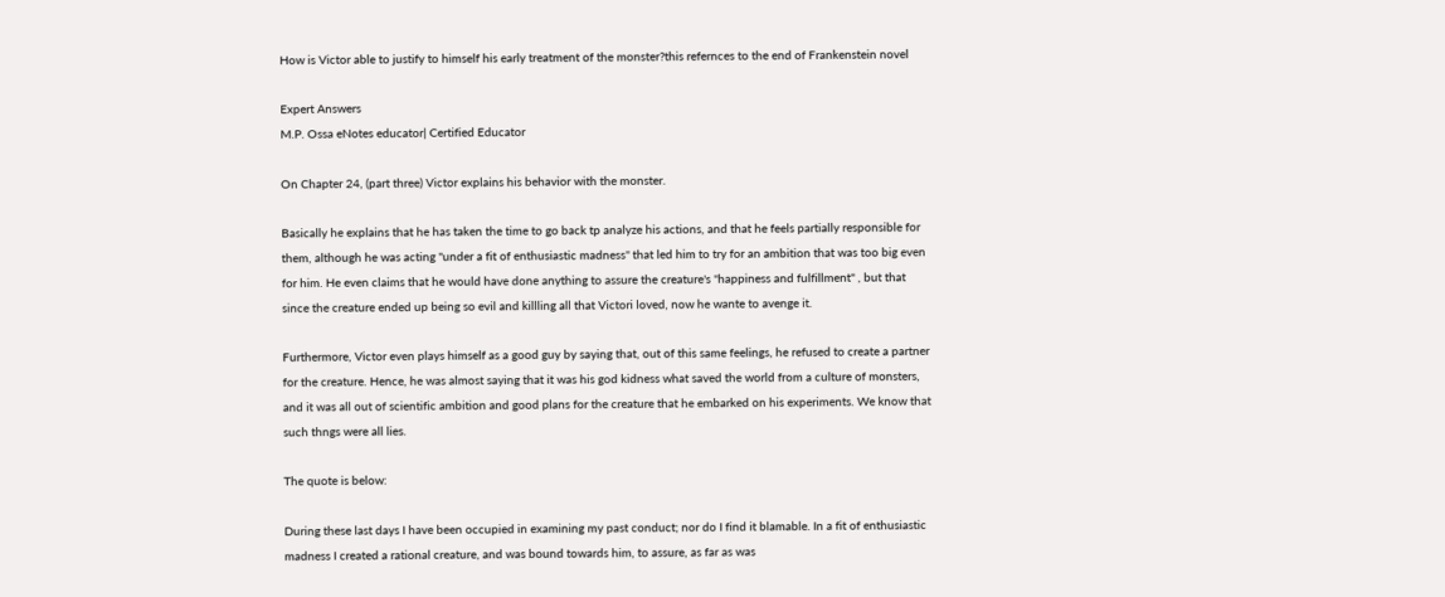How is Victor able to justify to himself his early treatment of the monster?this refernces to the end of Frankenstein novel

Expert Answers
M.P. Ossa eNotes educator| Certified Educator

On Chapter 24, (part three) Victor explains his behavior with the monster.

Basically he explains that he has taken the time to go back tp analyze his actions, and that he feels partially responsible for them, although he was acting "under a fit of enthusiastic madness" that led him to try for an ambition that was too big even for him. He even claims that he would have done anything to assure the creature's "happiness and fulfillment" , but that since the creature ended up being so evil and killling all that Victori loved, now he wante to avenge it.

Furthermore, Victor even plays himself as a good guy by saying that, out of this same feelings, he refused to create a partner for the creature. Hence, he was almost saying that it was his god kidness what saved the world from a culture of monsters, and it was all out of scientific ambition and good plans for the creature that he embarked on his experiments. We know that such thngs were all lies.

The quote is below:

During these last days I have been occupied in examining my past conduct; nor do I find it blamable. In a fit of enthusiastic madness I created a rational creature, and was bound towards him, to assure, as far as was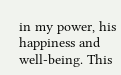in my power, his happiness and well-being. This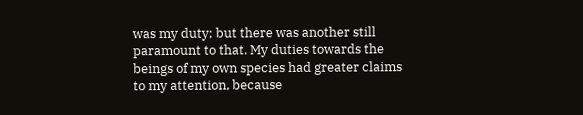was my duty; but there was another still paramount to that. My duties towards the beings of my own species had greater claims to my attention, because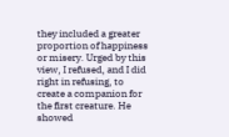they included a greater proportion of happiness or misery. Urged by this view, I refused, and I did right in refusing, to create a companion for the first creature. He showed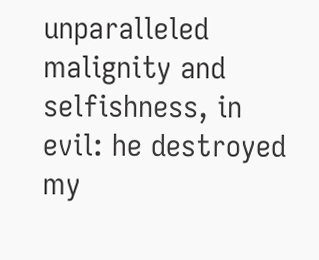unparalleled malignity and selfishness, in evil: he destroyed my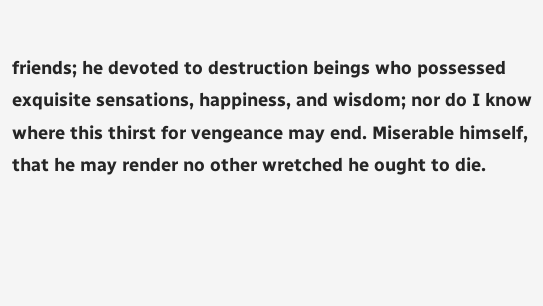friends; he devoted to destruction beings who possessed exquisite sensations, happiness, and wisdom; nor do I know where this thirst for vengeance may end. Miserable himself, that he may render no other wretched he ought to die.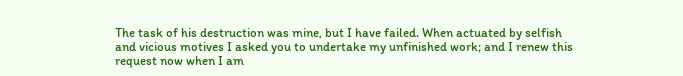The task of his destruction was mine, but I have failed. When actuated by selfish and vicious motives I asked you to undertake my unfinished work; and I renew this request now when I am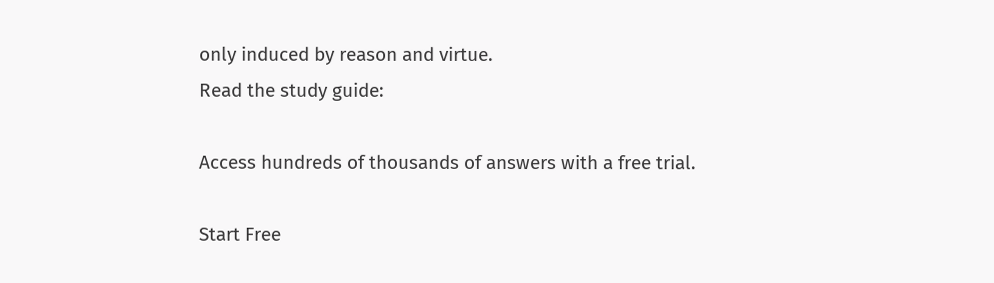only induced by reason and virtue.
Read the study guide:

Access hundreds of thousands of answers with a free trial.

Start Free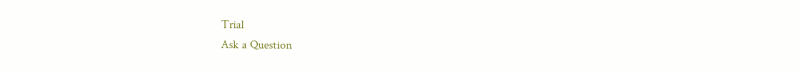Trial
Ask a Question